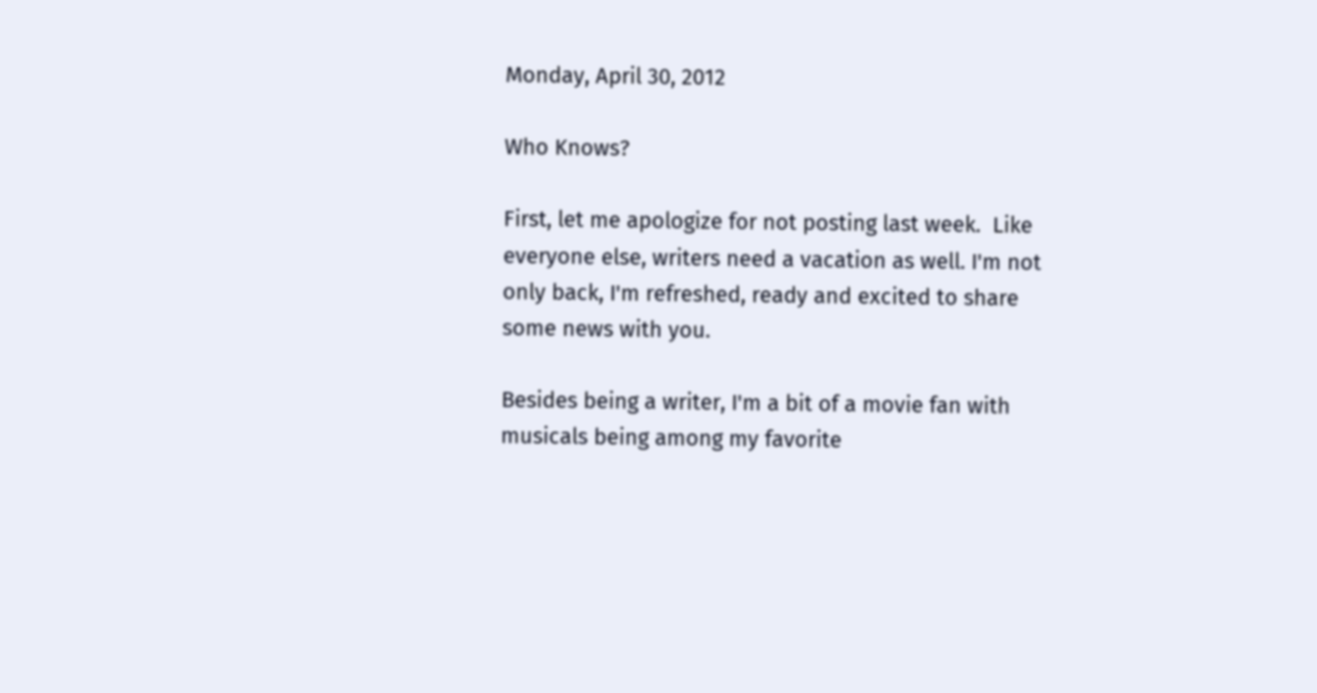Monday, April 30, 2012

Who Knows?

First, let me apologize for not posting last week.  Like everyone else, writers need a vacation as well. I'm not only back, I'm refreshed, ready and excited to share some news with you.

Besides being a writer, I'm a bit of a movie fan with musicals being among my favorite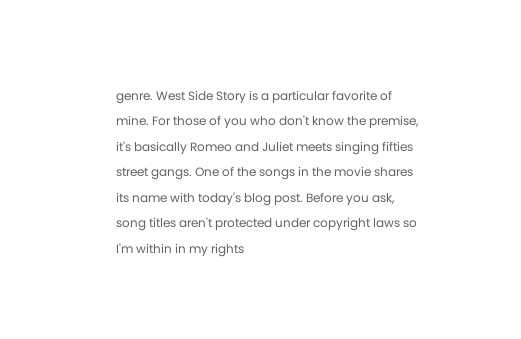genre. West Side Story is a particular favorite of mine. For those of you who don't know the premise, it's basically Romeo and Juliet meets singing fifties street gangs. One of the songs in the movie shares its name with today's blog post. Before you ask, song titles aren't protected under copyright laws so I'm within in my rights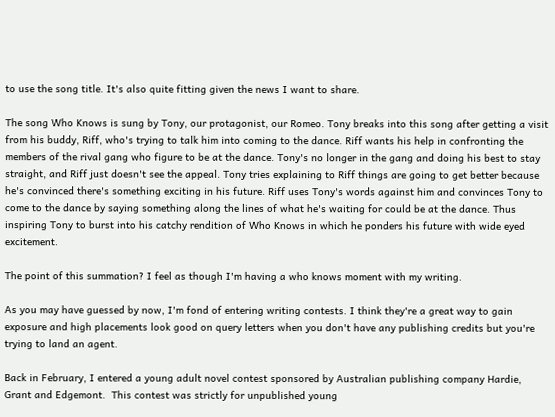to use the song title. It's also quite fitting given the news I want to share.

The song Who Knows is sung by Tony, our protagonist, our Romeo. Tony breaks into this song after getting a visit from his buddy, Riff, who's trying to talk him into coming to the dance. Riff wants his help in confronting the members of the rival gang who figure to be at the dance. Tony's no longer in the gang and doing his best to stay straight, and Riff just doesn't see the appeal. Tony tries explaining to Riff things are going to get better because he's convinced there's something exciting in his future. Riff uses Tony's words against him and convinces Tony to come to the dance by saying something along the lines of what he's waiting for could be at the dance. Thus inspiring Tony to burst into his catchy rendition of Who Knows in which he ponders his future with wide eyed excitement.

The point of this summation? I feel as though I'm having a who knows moment with my writing.

As you may have guessed by now, I'm fond of entering writing contests. I think they're a great way to gain exposure and high placements look good on query letters when you don't have any publishing credits but you're trying to land an agent.

Back in February, I entered a young adult novel contest sponsored by Australian publishing company Hardie, Grant and Edgemont.  This contest was strictly for unpublished young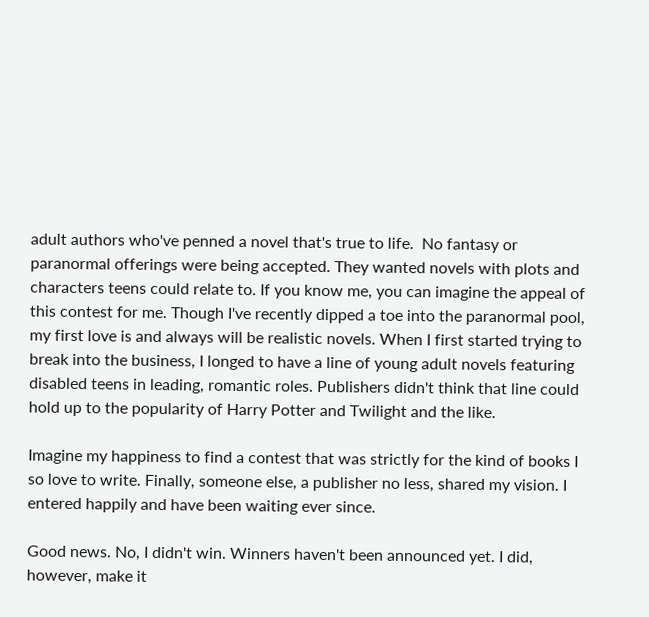adult authors who've penned a novel that's true to life.  No fantasy or paranormal offerings were being accepted. They wanted novels with plots and characters teens could relate to. If you know me, you can imagine the appeal of this contest for me. Though I've recently dipped a toe into the paranormal pool, my first love is and always will be realistic novels. When I first started trying to break into the business, I longed to have a line of young adult novels featuring disabled teens in leading, romantic roles. Publishers didn't think that line could hold up to the popularity of Harry Potter and Twilight and the like.

Imagine my happiness to find a contest that was strictly for the kind of books I so love to write. Finally, someone else, a publisher no less, shared my vision. I entered happily and have been waiting ever since.

Good news. No, I didn't win. Winners haven't been announced yet. I did, however, make it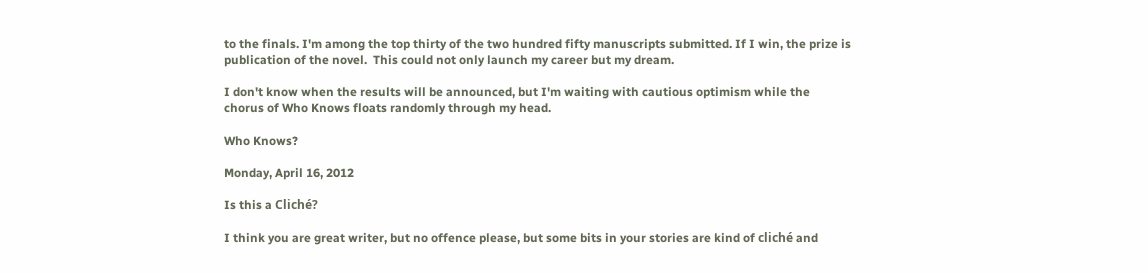to the finals. I'm among the top thirty of the two hundred fifty manuscripts submitted. If I win, the prize is publication of the novel.  This could not only launch my career but my dream.

I don't know when the results will be announced, but I'm waiting with cautious optimism while the chorus of Who Knows floats randomly through my head.

Who Knows?

Monday, April 16, 2012

Is this a Cliché?

I think you are great writer, but no offence please, but some bits in your stories are kind of cliché and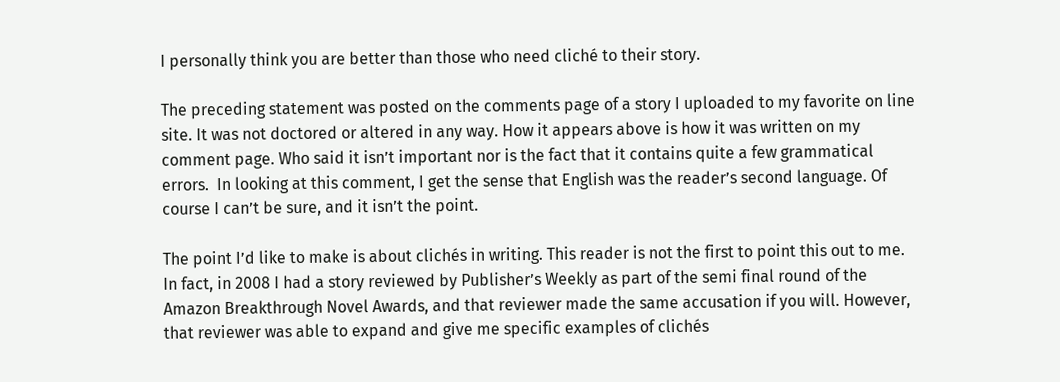I personally think you are better than those who need cliché to their story.

The preceding statement was posted on the comments page of a story I uploaded to my favorite on line site. It was not doctored or altered in any way. How it appears above is how it was written on my comment page. Who said it isn’t important nor is the fact that it contains quite a few grammatical errors.  In looking at this comment, I get the sense that English was the reader’s second language. Of course I can’t be sure, and it isn’t the point.

The point I’d like to make is about clichés in writing. This reader is not the first to point this out to me. In fact, in 2008 I had a story reviewed by Publisher’s Weekly as part of the semi final round of the Amazon Breakthrough Novel Awards, and that reviewer made the same accusation if you will. However, that reviewer was able to expand and give me specific examples of clichés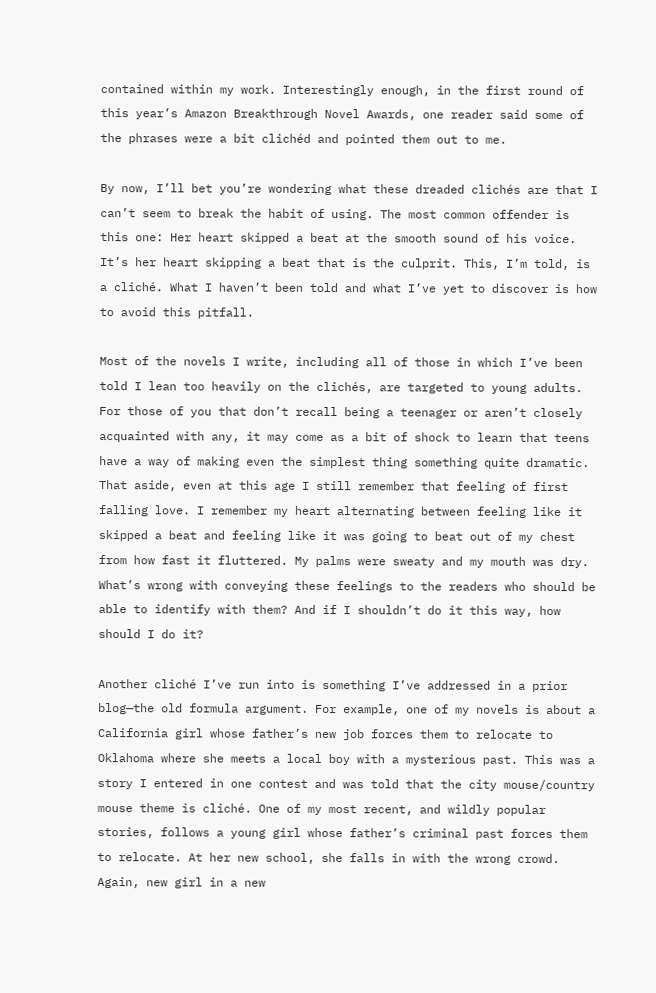contained within my work. Interestingly enough, in the first round of this year’s Amazon Breakthrough Novel Awards, one reader said some of the phrases were a bit clichéd and pointed them out to me.

By now, I’ll bet you’re wondering what these dreaded clichés are that I can’t seem to break the habit of using. The most common offender is this one: Her heart skipped a beat at the smooth sound of his voice. It’s her heart skipping a beat that is the culprit. This, I’m told, is a cliché. What I haven’t been told and what I’ve yet to discover is how to avoid this pitfall.

Most of the novels I write, including all of those in which I’ve been told I lean too heavily on the clichés, are targeted to young adults. For those of you that don’t recall being a teenager or aren’t closely acquainted with any, it may come as a bit of shock to learn that teens have a way of making even the simplest thing something quite dramatic. That aside, even at this age I still remember that feeling of first falling love. I remember my heart alternating between feeling like it skipped a beat and feeling like it was going to beat out of my chest from how fast it fluttered. My palms were sweaty and my mouth was dry. What’s wrong with conveying these feelings to the readers who should be able to identify with them? And if I shouldn’t do it this way, how should I do it?

Another cliché I’ve run into is something I’ve addressed in a prior blog—the old formula argument. For example, one of my novels is about a California girl whose father’s new job forces them to relocate to Oklahoma where she meets a local boy with a mysterious past. This was a story I entered in one contest and was told that the city mouse/country mouse theme is cliché. One of my most recent, and wildly popular stories, follows a young girl whose father’s criminal past forces them to relocate. At her new school, she falls in with the wrong crowd. Again, new girl in a new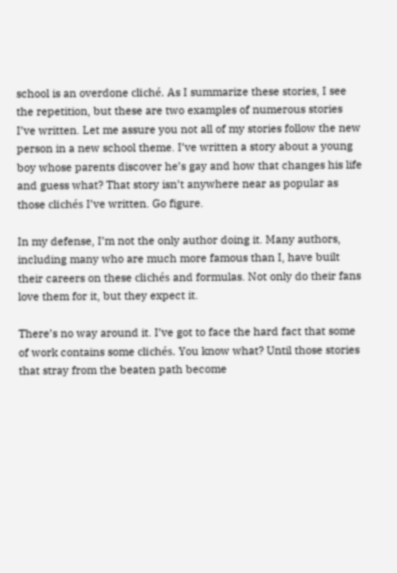school is an overdone cliché. As I summarize these stories, I see the repetition, but these are two examples of numerous stories I’ve written. Let me assure you not all of my stories follow the new person in a new school theme. I’ve written a story about a young boy whose parents discover he’s gay and how that changes his life and guess what? That story isn’t anywhere near as popular as those clichés I’ve written. Go figure.

In my defense, I’m not the only author doing it. Many authors, including many who are much more famous than I, have built their careers on these clichés and formulas. Not only do their fans love them for it, but they expect it.

There’s no way around it. I’ve got to face the hard fact that some of work contains some clichés. You know what? Until those stories that stray from the beaten path become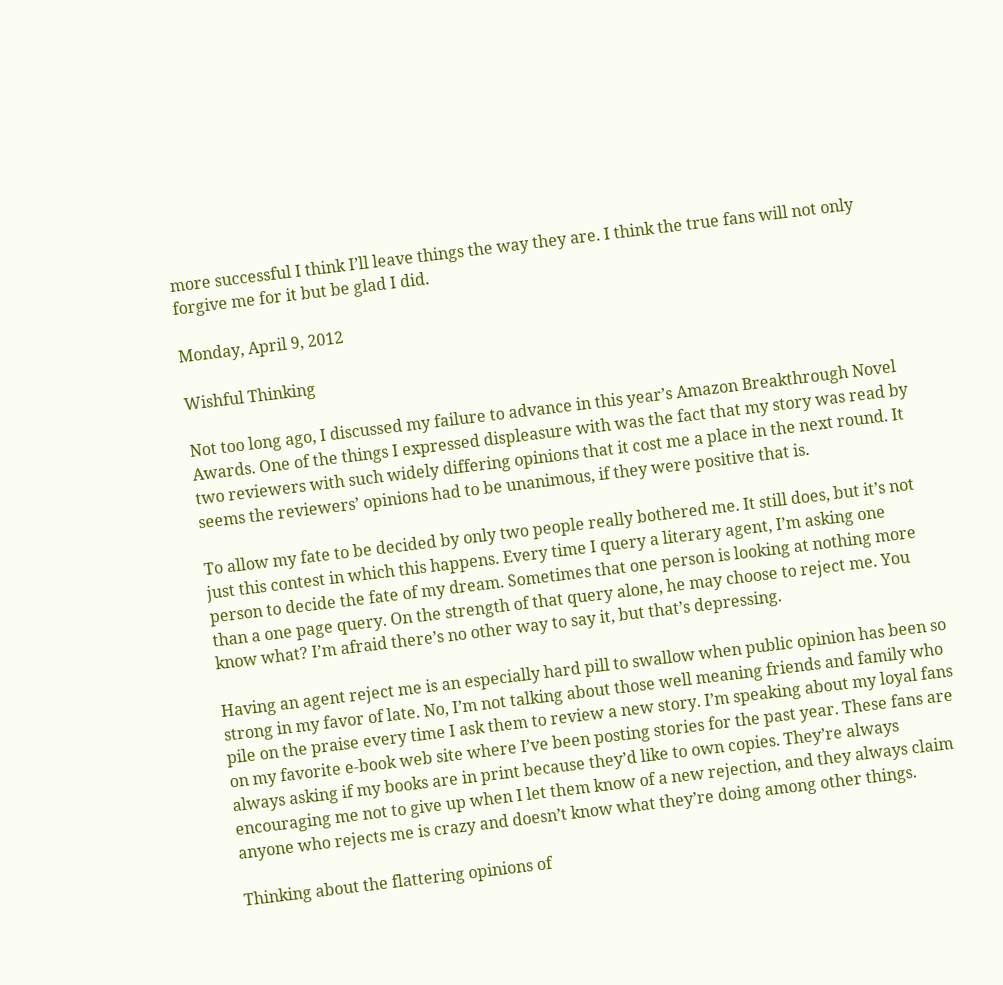more successful I think I’ll leave things the way they are. I think the true fans will not only forgive me for it but be glad I did.

Monday, April 9, 2012

Wishful Thinking

Not too long ago, I discussed my failure to advance in this year’s Amazon Breakthrough Novel Awards. One of the things I expressed displeasure with was the fact that my story was read by two reviewers with such widely differing opinions that it cost me a place in the next round. It seems the reviewers’ opinions had to be unanimous, if they were positive that is.

To allow my fate to be decided by only two people really bothered me. It still does, but it’s not just this contest in which this happens. Every time I query a literary agent, I’m asking one person to decide the fate of my dream. Sometimes that one person is looking at nothing more than a one page query. On the strength of that query alone, he may choose to reject me. You know what? I’m afraid there’s no other way to say it, but that’s depressing.

Having an agent reject me is an especially hard pill to swallow when public opinion has been so strong in my favor of late. No, I’m not talking about those well meaning friends and family who pile on the praise every time I ask them to review a new story. I’m speaking about my loyal fans on my favorite e-book web site where I’ve been posting stories for the past year. These fans are always asking if my books are in print because they’d like to own copies. They’re always encouraging me not to give up when I let them know of a new rejection, and they always claim anyone who rejects me is crazy and doesn’t know what they’re doing among other things.

Thinking about the flattering opinions of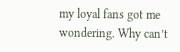my loyal fans got me wondering. Why can’t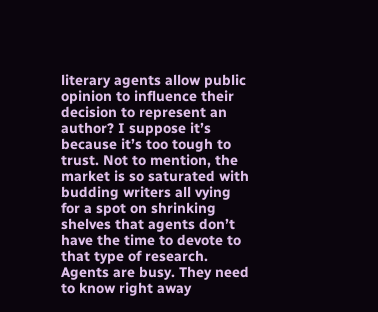literary agents allow public opinion to influence their decision to represent an author? I suppose it’s because it’s too tough to trust. Not to mention, the market is so saturated with budding writers all vying for a spot on shrinking shelves that agents don’t have the time to devote to that type of research. Agents are busy. They need to know right away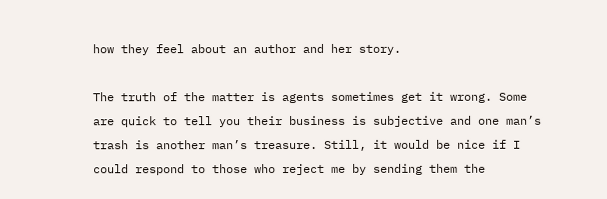how they feel about an author and her story.

The truth of the matter is agents sometimes get it wrong. Some are quick to tell you their business is subjective and one man’s trash is another man’s treasure. Still, it would be nice if I could respond to those who reject me by sending them the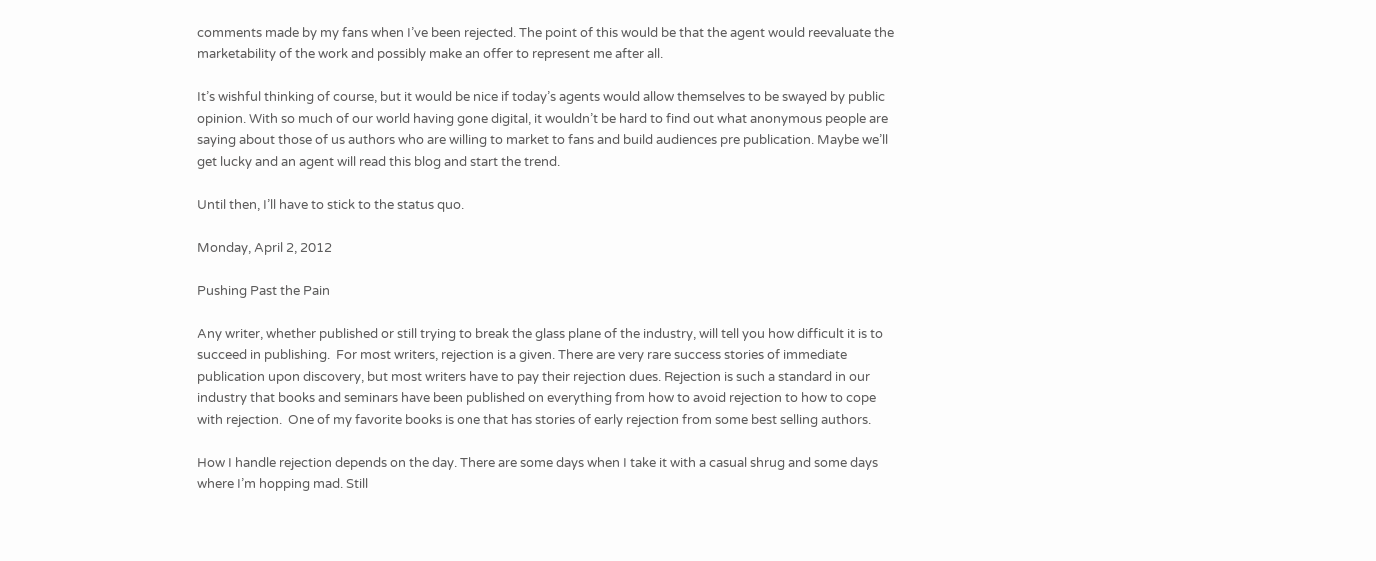comments made by my fans when I’ve been rejected. The point of this would be that the agent would reevaluate the marketability of the work and possibly make an offer to represent me after all.

It’s wishful thinking of course, but it would be nice if today’s agents would allow themselves to be swayed by public opinion. With so much of our world having gone digital, it wouldn’t be hard to find out what anonymous people are saying about those of us authors who are willing to market to fans and build audiences pre publication. Maybe we’ll get lucky and an agent will read this blog and start the trend.

Until then, I’ll have to stick to the status quo.

Monday, April 2, 2012

Pushing Past the Pain

Any writer, whether published or still trying to break the glass plane of the industry, will tell you how difficult it is to succeed in publishing.  For most writers, rejection is a given. There are very rare success stories of immediate publication upon discovery, but most writers have to pay their rejection dues. Rejection is such a standard in our industry that books and seminars have been published on everything from how to avoid rejection to how to cope with rejection.  One of my favorite books is one that has stories of early rejection from some best selling authors.

How I handle rejection depends on the day. There are some days when I take it with a casual shrug and some days where I’m hopping mad. Still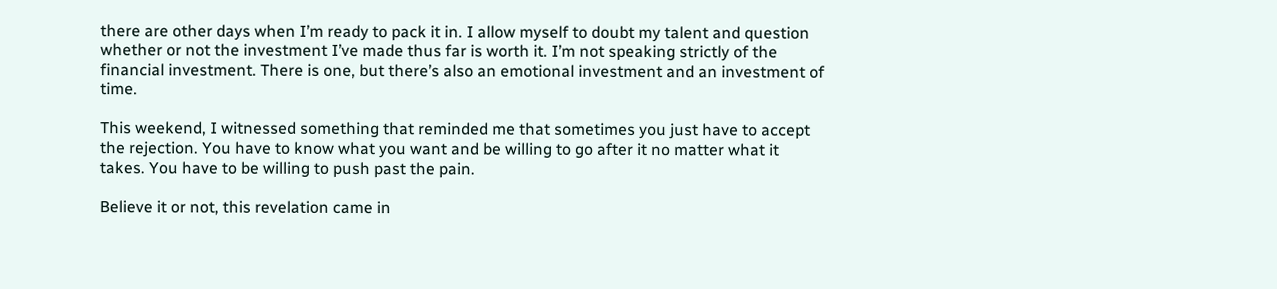there are other days when I’m ready to pack it in. I allow myself to doubt my talent and question whether or not the investment I’ve made thus far is worth it. I’m not speaking strictly of the financial investment. There is one, but there’s also an emotional investment and an investment of time.

This weekend, I witnessed something that reminded me that sometimes you just have to accept the rejection. You have to know what you want and be willing to go after it no matter what it takes. You have to be willing to push past the pain.

Believe it or not, this revelation came in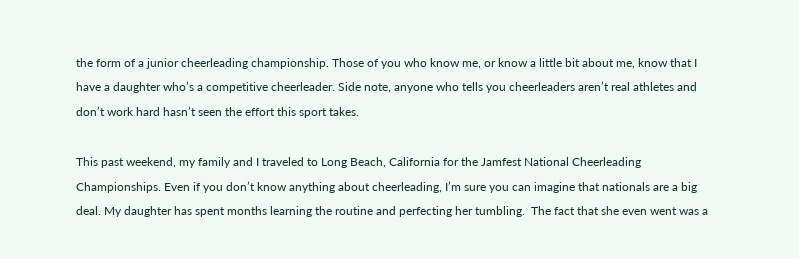the form of a junior cheerleading championship. Those of you who know me, or know a little bit about me, know that I have a daughter who’s a competitive cheerleader. Side note, anyone who tells you cheerleaders aren’t real athletes and don’t work hard hasn’t seen the effort this sport takes.

This past weekend, my family and I traveled to Long Beach, California for the Jamfest National Cheerleading Championships. Even if you don’t know anything about cheerleading, I’m sure you can imagine that nationals are a big deal. My daughter has spent months learning the routine and perfecting her tumbling.  The fact that she even went was a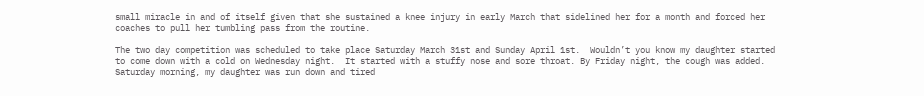small miracle in and of itself given that she sustained a knee injury in early March that sidelined her for a month and forced her coaches to pull her tumbling pass from the routine.

The two day competition was scheduled to take place Saturday March 31st and Sunday April 1st.  Wouldn’t you know my daughter started to come down with a cold on Wednesday night.  It started with a stuffy nose and sore throat. By Friday night, the cough was added. Saturday morning, my daughter was run down and tired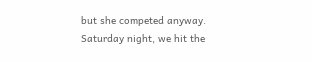but she competed anyway.  Saturday night, we hit the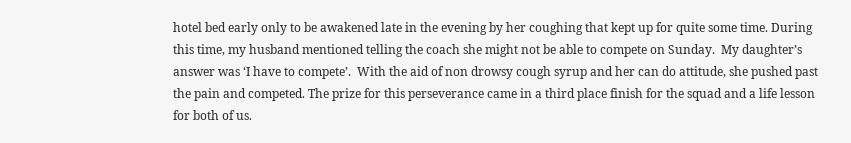hotel bed early only to be awakened late in the evening by her coughing that kept up for quite some time. During this time, my husband mentioned telling the coach she might not be able to compete on Sunday.  My daughter’s answer was ‘I have to compete’.  With the aid of non drowsy cough syrup and her can do attitude, she pushed past the pain and competed. The prize for this perseverance came in a third place finish for the squad and a life lesson for both of us.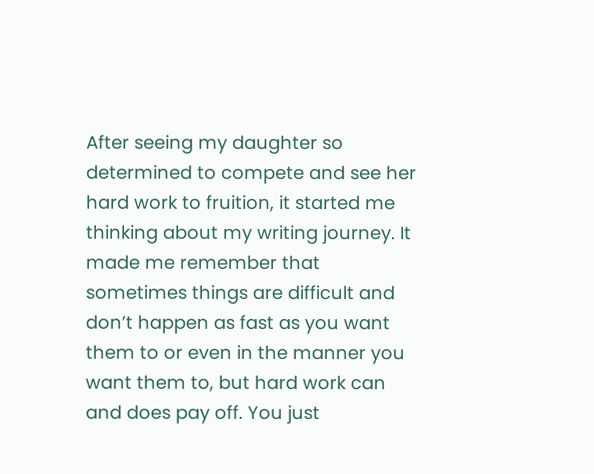After seeing my daughter so determined to compete and see her hard work to fruition, it started me thinking about my writing journey. It made me remember that sometimes things are difficult and don’t happen as fast as you want them to or even in the manner you want them to, but hard work can and does pay off. You just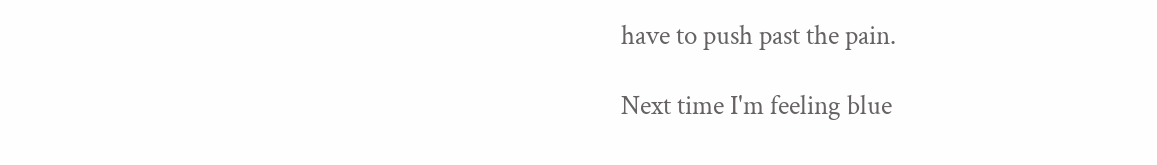have to push past the pain.

Next time I'm feeling blue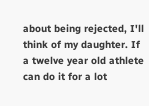about being rejected, I'll think of my daughter. If a twelve year old athlete can do it for a lot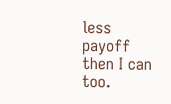less payoff then I can too.